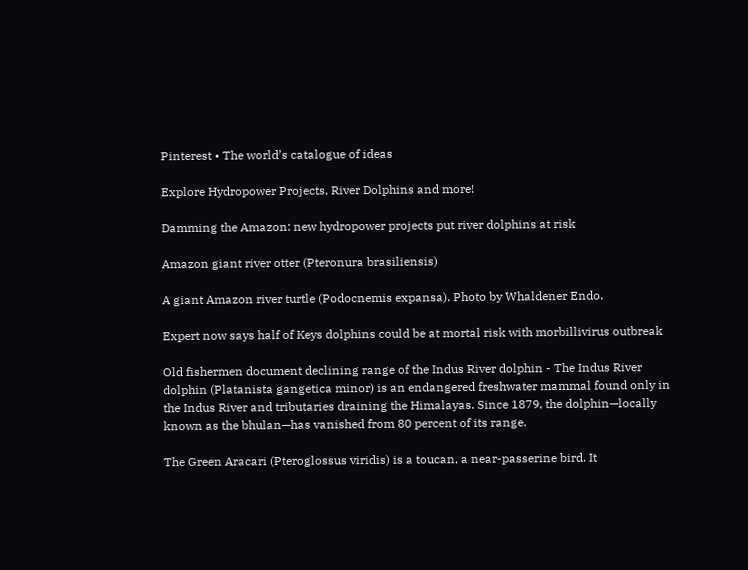Pinterest • The world’s catalogue of ideas

Explore Hydropower Projects, River Dolphins and more!

Damming the Amazon: new hydropower projects put river dolphins at risk

Amazon giant river otter (Pteronura brasiliensis)

A giant Amazon river turtle (Podocnemis expansa). Photo by Whaldener Endo.

Expert now says half of Keys dolphins could be at mortal risk with morbillivirus outbreak

Old fishermen document declining range of the Indus River dolphin - The Indus River dolphin (Platanista gangetica minor) is an endangered freshwater mammal found only in the Indus River and tributaries draining the Himalayas. Since 1879, the dolphin—locally known as the bhulan—has vanished from 80 percent of its range.

The Green Aracari (Pteroglossus viridis) is a toucan, a near-passerine bird. It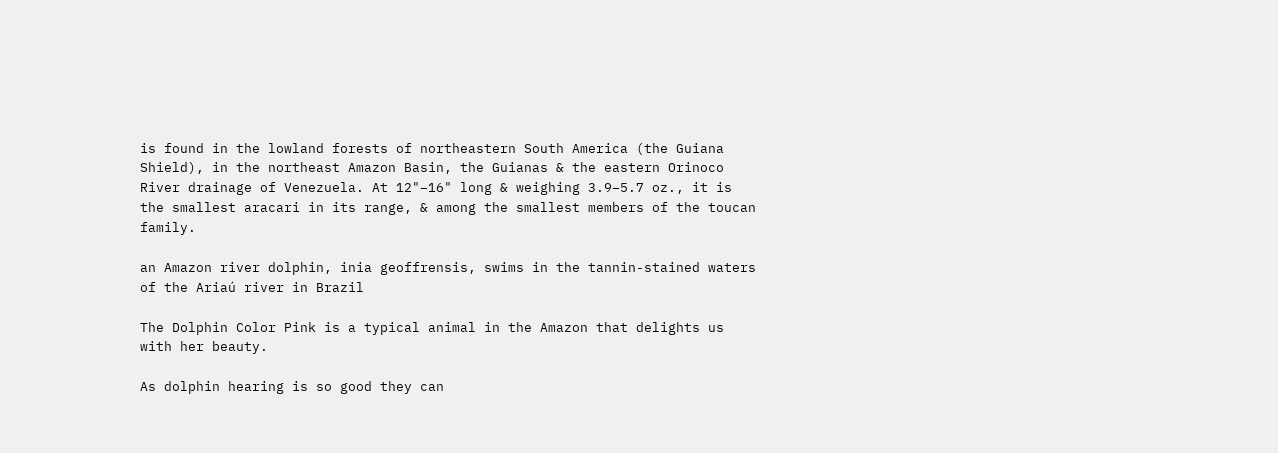is found in the lowland forests of northeastern South America (the Guiana Shield), in the northeast Amazon Basin, the Guianas & the eastern Orinoco River drainage of Venezuela. At 12"–16" long & weighing 3.9–5.7 oz., it is the smallest aracari in its range, & among the smallest members of the toucan family.

an Amazon river dolphin, inia geoffrensis, swims in the tannin-stained waters of the Ariaú river in Brazil

The Dolphin Color Pink is a typical animal in the Amazon that delights us with her beauty.

As dolphin hearing is so good they can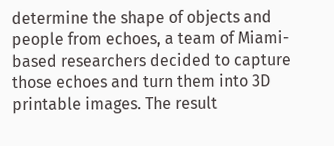determine the shape of objects and people from echoes, a team of Miami-based researchers decided to capture those echoes and turn them into 3D printable images. The result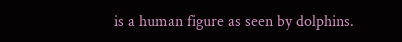is a human figure as seen by dolphins.